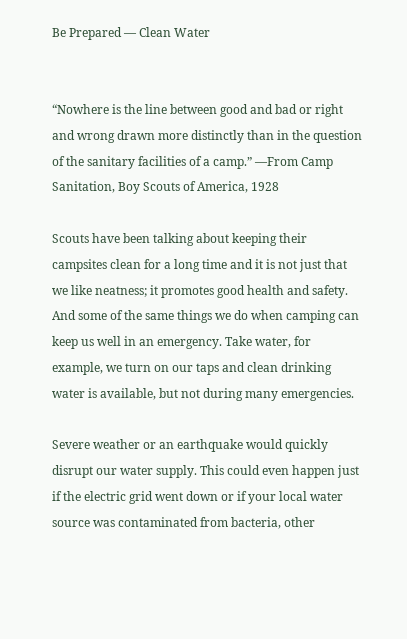Be Prepared — Clean Water


“Nowhere is the line between good and bad or right and wrong drawn more distinctly than in the question of the sanitary facilities of a camp.” —From Camp Sanitation, Boy Scouts of America, 1928

Scouts have been talking about keeping their campsites clean for a long time and it is not just that we like neatness; it promotes good health and safety. And some of the same things we do when camping can keep us well in an emergency. Take water, for example, we turn on our taps and clean drinking water is available, but not during many emergencies.

Severe weather or an earthquake would quickly disrupt our water supply. This could even happen just if the electric grid went down or if your local water source was contaminated from bacteria, other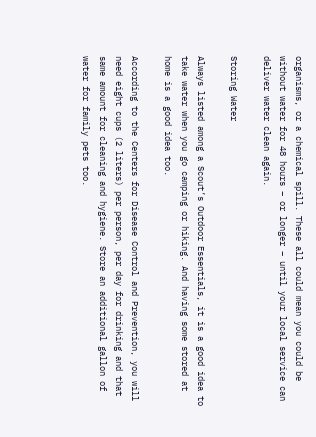organisms, or a chemical spill. These all could mean you could be without water for 48 hours – or longer – until your local service can deliver water clean again.

Storing Water

Always listed among a Scout’s Outdoor Essentials, it is a good idea to take water when you go camping or hiking. And having some stored at home is a good idea too.

According to the Centers for Disease Control and Prevention, you will need eight cups (2 liters) per person, per day for drinking and that same amount for cleaning and hygiene. Store an additional gallon of water for family pets too.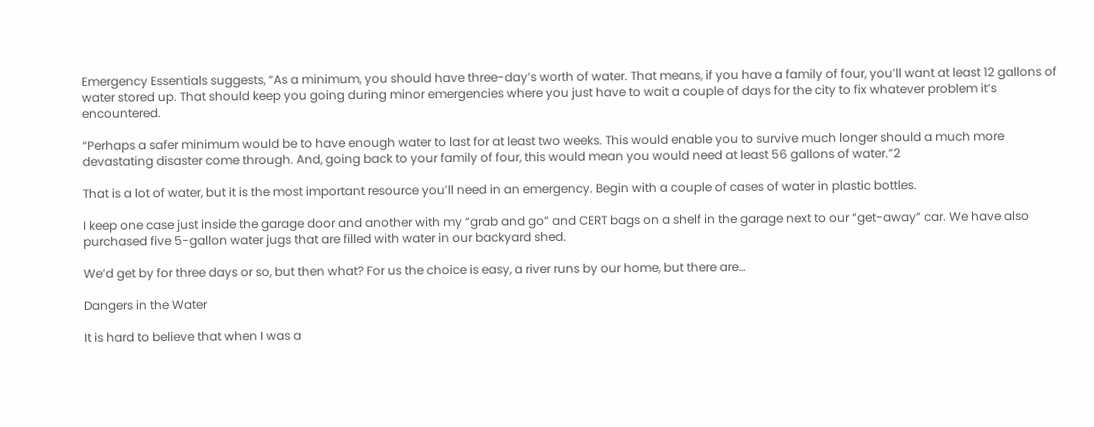Emergency Essentials suggests, “As a minimum, you should have three-day’s worth of water. That means, if you have a family of four, you’ll want at least 12 gallons of water stored up. That should keep you going during minor emergencies where you just have to wait a couple of days for the city to fix whatever problem it’s encountered.

“Perhaps a safer minimum would be to have enough water to last for at least two weeks. This would enable you to survive much longer should a much more devastating disaster come through. And, going back to your family of four, this would mean you would need at least 56 gallons of water.”2

That is a lot of water, but it is the most important resource you’ll need in an emergency. Begin with a couple of cases of water in plastic bottles.

I keep one case just inside the garage door and another with my “grab and go” and CERT bags on a shelf in the garage next to our “get-away” car. We have also purchased five 5-gallon water jugs that are filled with water in our backyard shed.

We’d get by for three days or so, but then what? For us the choice is easy, a river runs by our home, but there are…

Dangers in the Water

It is hard to believe that when I was a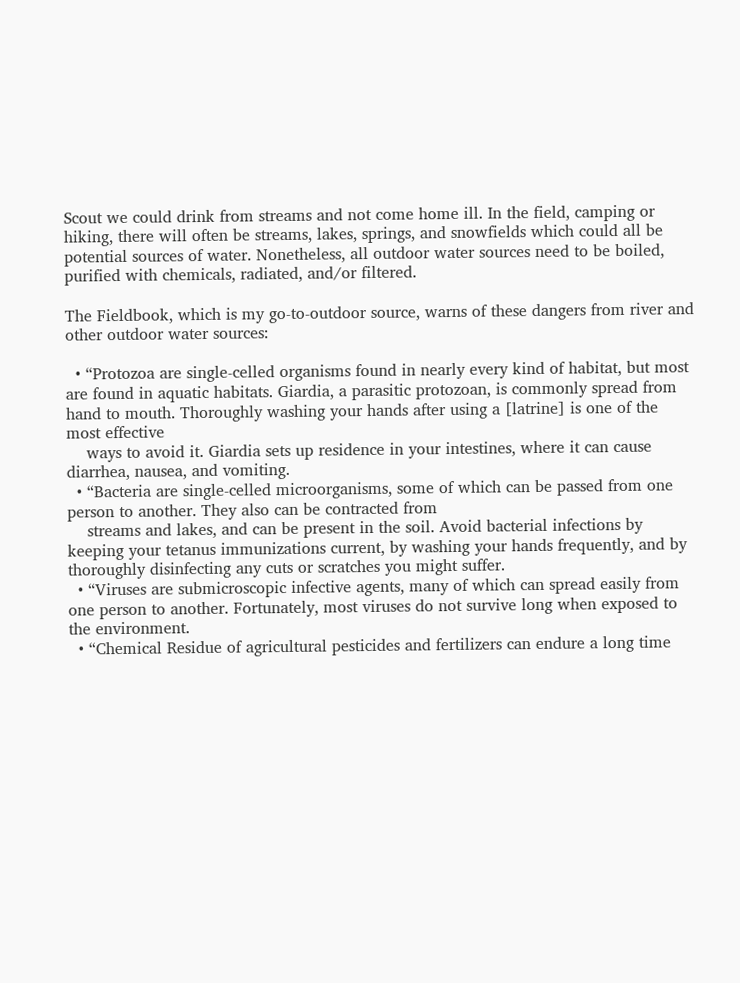Scout we could drink from streams and not come home ill. In the field, camping or hiking, there will often be streams, lakes, springs, and snowfields which could all be potential sources of water. Nonetheless, all outdoor water sources need to be boiled, purified with chemicals, radiated, and/or filtered.

The Fieldbook, which is my go-to-outdoor source, warns of these dangers from river and other outdoor water sources:

  • “Protozoa are single-celled organisms found in nearly every kind of habitat, but most are found in aquatic habitats. Giardia, a parasitic protozoan, is commonly spread from hand to mouth. Thoroughly washing your hands after using a [latrine] is one of the most effective
    ways to avoid it. Giardia sets up residence in your intestines, where it can cause diarrhea, nausea, and vomiting.
  • “Bacteria are single-celled microorganisms, some of which can be passed from one person to another. They also can be contracted from
    streams and lakes, and can be present in the soil. Avoid bacterial infections by keeping your tetanus immunizations current, by washing your hands frequently, and by thoroughly disinfecting any cuts or scratches you might suffer.
  • “Viruses are submicroscopic infective agents, many of which can spread easily from one person to another. Fortunately, most viruses do not survive long when exposed to the environment.
  • “Chemical Residue of agricultural pesticides and fertilizers can endure a long time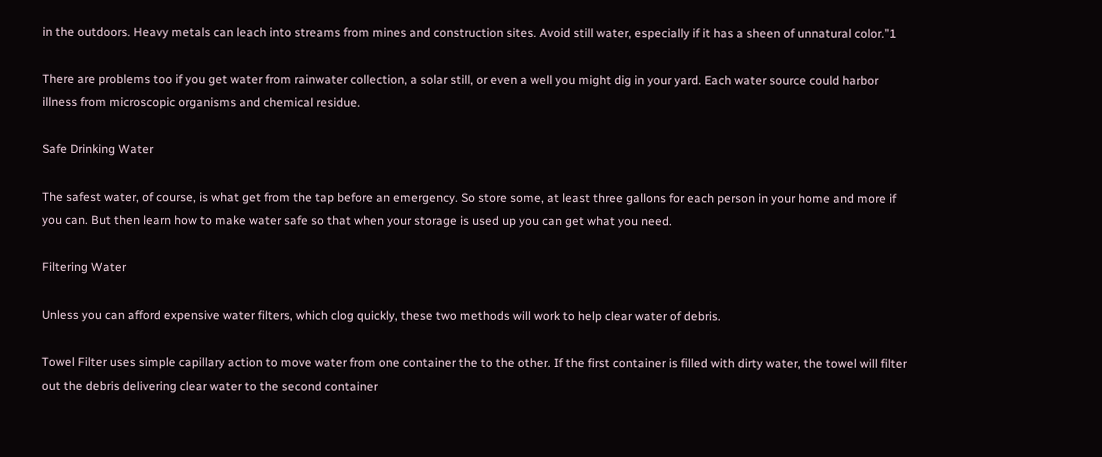in the outdoors. Heavy metals can leach into streams from mines and construction sites. Avoid still water, especially if it has a sheen of unnatural color.”1

There are problems too if you get water from rainwater collection, a solar still, or even a well you might dig in your yard. Each water source could harbor illness from microscopic organisms and chemical residue.

Safe Drinking Water

The safest water, of course, is what get from the tap before an emergency. So store some, at least three gallons for each person in your home and more if you can. But then learn how to make water safe so that when your storage is used up you can get what you need.

Filtering Water

Unless you can afford expensive water filters, which clog quickly, these two methods will work to help clear water of debris.

Towel Filter uses simple capillary action to move water from one container the to the other. If the first container is filled with dirty water, the towel will filter out the debris delivering clear water to the second container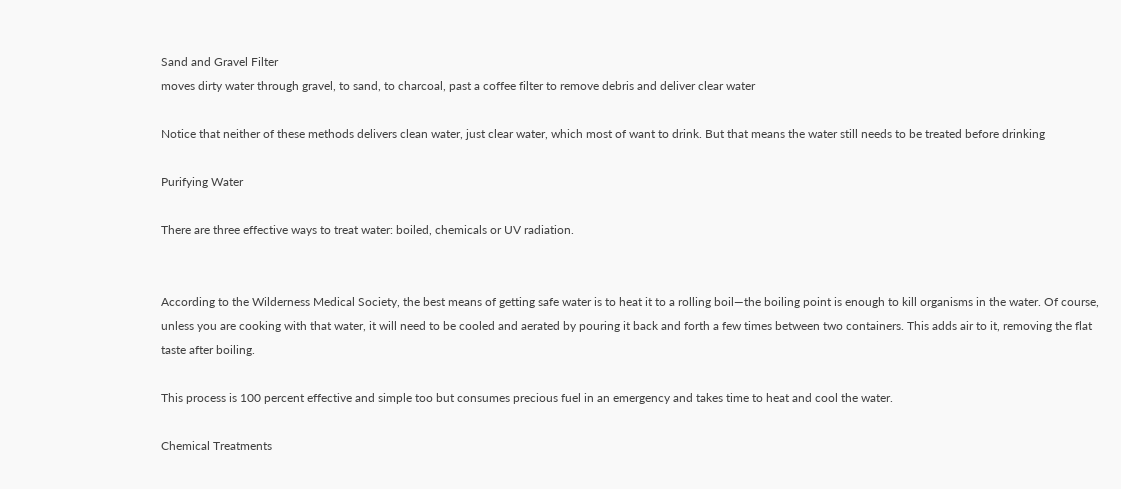Sand and Gravel Filter
moves dirty water through gravel, to sand, to charcoal, past a coffee filter to remove debris and deliver clear water

Notice that neither of these methods delivers clean water, just clear water, which most of want to drink. But that means the water still needs to be treated before drinking

Purifying Water

There are three effective ways to treat water: boiled, chemicals or UV radiation.


According to the Wilderness Medical Society, the best means of getting safe water is to heat it to a rolling boil—the boiling point is enough to kill organisms in the water. Of course, unless you are cooking with that water, it will need to be cooled and aerated by pouring it back and forth a few times between two containers. This adds air to it, removing the flat taste after boiling.

This process is 100 percent effective and simple too but consumes precious fuel in an emergency and takes time to heat and cool the water.

Chemical Treatments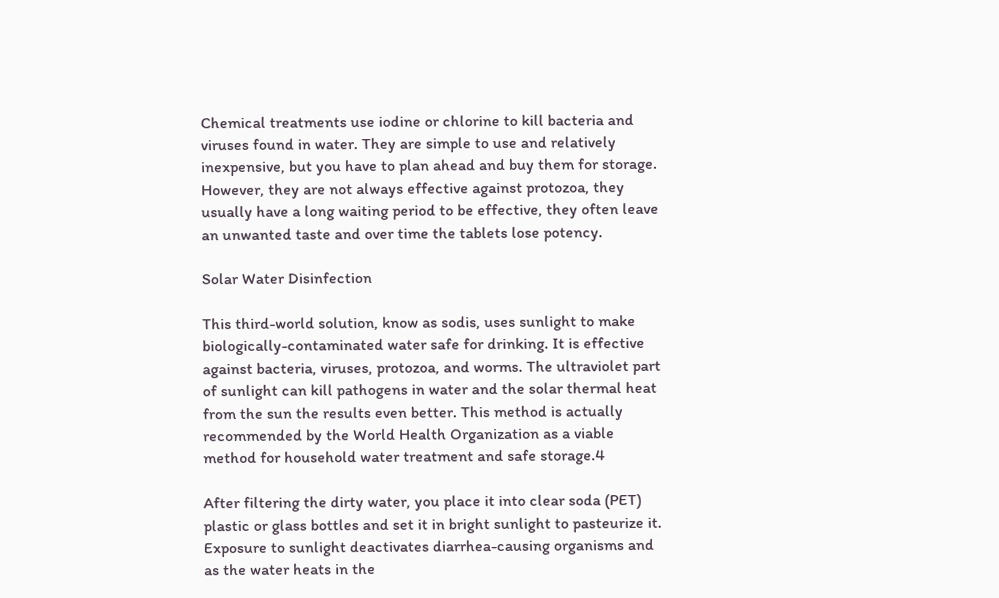Chemical treatments use iodine or chlorine to kill bacteria and viruses found in water. They are simple to use and relatively inexpensive, but you have to plan ahead and buy them for storage. However, they are not always effective against protozoa, they usually have a long waiting period to be effective, they often leave an unwanted taste and over time the tablets lose potency.

Solar Water Disinfection

This third-world solution, know as sodis, uses sunlight to make biologically-contaminated water safe for drinking. It is effective against bacteria, viruses, protozoa, and worms. The ultraviolet part of sunlight can kill pathogens in water and the solar thermal heat from the sun the results even better. This method is actually recommended by the World Health Organization as a viable method for household water treatment and safe storage.4

After filtering the dirty water, you place it into clear soda (PET) plastic or glass bottles and set it in bright sunlight to pasteurize it. Exposure to sunlight deactivates diarrhea-causing organisms and as the water heats in the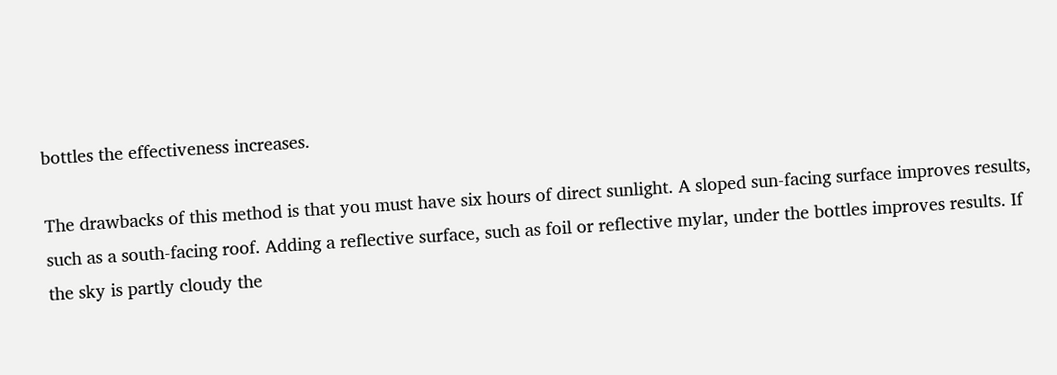bottles the effectiveness increases.

The drawbacks of this method is that you must have six hours of direct sunlight. A sloped sun-facing surface improves results, such as a south-facing roof. Adding a reflective surface, such as foil or reflective mylar, under the bottles improves results. If the sky is partly cloudy the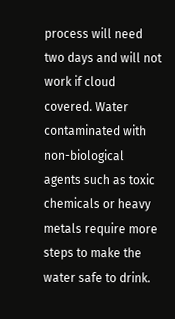process will need two days and will not work if cloud covered. Water contaminated with non-biological agents such as toxic chemicals or heavy metals require more steps to make the water safe to drink.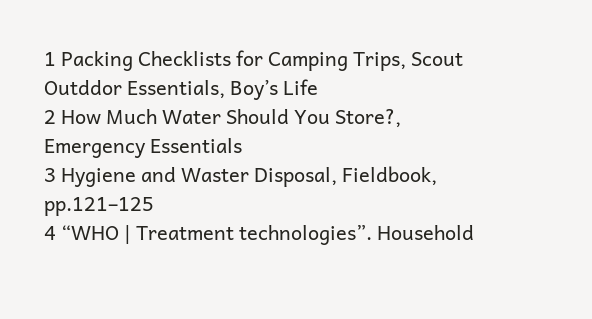1 Packing Checklists for Camping Trips, Scout Outddor Essentials, Boy’s Life
2 How Much Water Should You Store?, Emergency Essentials
3 Hygiene and Waster Disposal, Fieldbook, pp.121–125
4 “WHO | Treatment technologies”. Household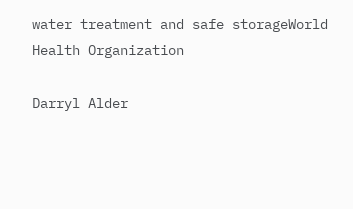water treatment and safe storageWorld Health Organization

Darryl Alder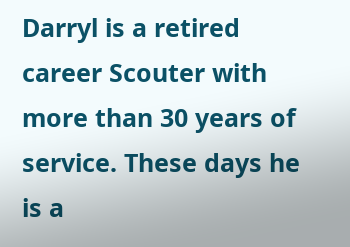Darryl is a retired career Scouter with more than 30 years of service. These days he is a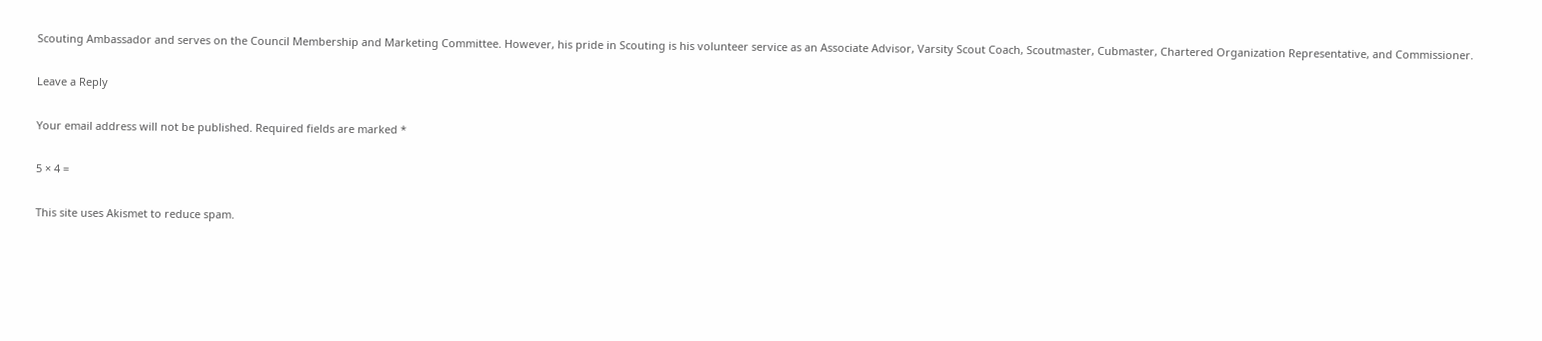Scouting Ambassador and serves on the Council Membership and Marketing Committee. However, his pride in Scouting is his volunteer service as an Associate Advisor, Varsity Scout Coach, Scoutmaster, Cubmaster, Chartered Organization Representative, and Commissioner.

Leave a Reply

Your email address will not be published. Required fields are marked *

5 × 4 =

This site uses Akismet to reduce spam.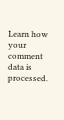Learn how your comment data is processed.